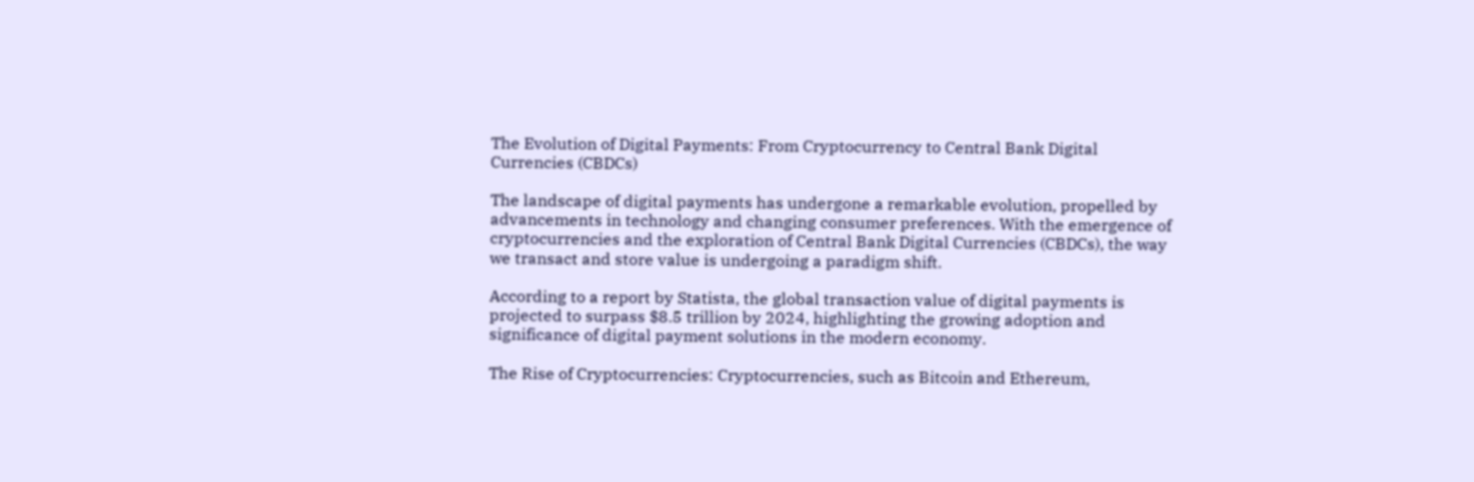The Evolution of Digital Payments: From Cryptocurrency to Central Bank Digital Currencies (CBDCs)

The landscape of digital payments has undergone a remarkable evolution, propelled by advancements in technology and changing consumer preferences. With the emergence of cryptocurrencies and the exploration of Central Bank Digital Currencies (CBDCs), the way we transact and store value is undergoing a paradigm shift.

According to a report by Statista, the global transaction value of digital payments is projected to surpass $8.5 trillion by 2024, highlighting the growing adoption and significance of digital payment solutions in the modern economy.

The Rise of Cryptocurrencies: Cryptocurrencies, such as Bitcoin and Ethereum,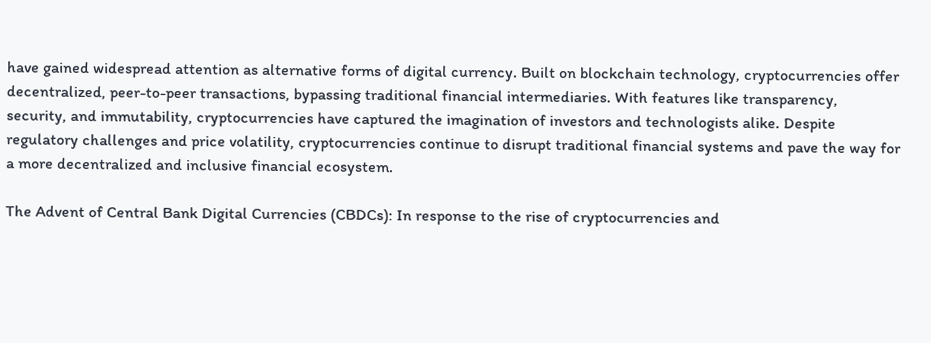have gained widespread attention as alternative forms of digital currency. Built on blockchain technology, cryptocurrencies offer decentralized, peer-to-peer transactions, bypassing traditional financial intermediaries. With features like transparency, security, and immutability, cryptocurrencies have captured the imagination of investors and technologists alike. Despite regulatory challenges and price volatility, cryptocurrencies continue to disrupt traditional financial systems and pave the way for a more decentralized and inclusive financial ecosystem.

The Advent of Central Bank Digital Currencies (CBDCs): In response to the rise of cryptocurrencies and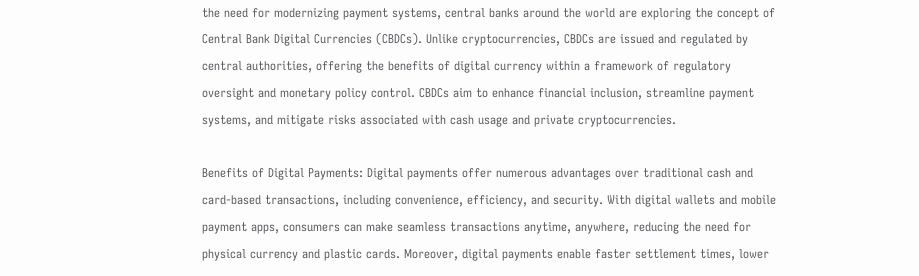the need for modernizing payment systems, central banks around the world are exploring the concept of Central Bank Digital Currencies (CBDCs). Unlike cryptocurrencies, CBDCs are issued and regulated by central authorities, offering the benefits of digital currency within a framework of regulatory oversight and monetary policy control. CBDCs aim to enhance financial inclusion, streamline payment systems, and mitigate risks associated with cash usage and private cryptocurrencies.

Benefits of Digital Payments: Digital payments offer numerous advantages over traditional cash and card-based transactions, including convenience, efficiency, and security. With digital wallets and mobile payment apps, consumers can make seamless transactions anytime, anywhere, reducing the need for physical currency and plastic cards. Moreover, digital payments enable faster settlement times, lower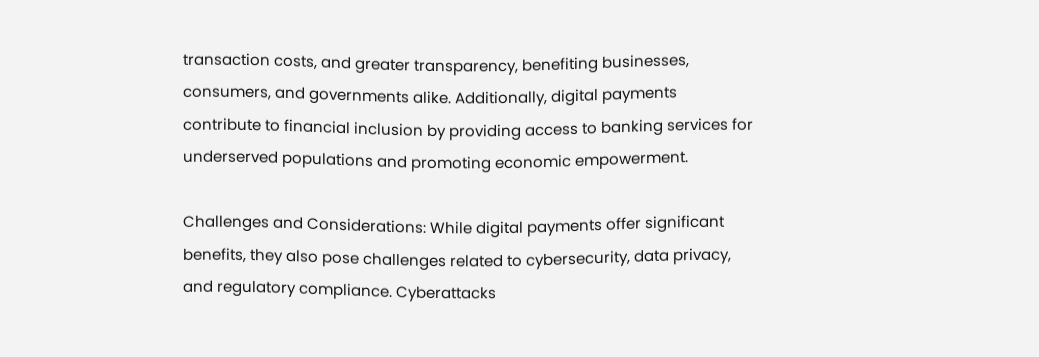transaction costs, and greater transparency, benefiting businesses, consumers, and governments alike. Additionally, digital payments contribute to financial inclusion by providing access to banking services for underserved populations and promoting economic empowerment.

Challenges and Considerations: While digital payments offer significant benefits, they also pose challenges related to cybersecurity, data privacy, and regulatory compliance. Cyberattacks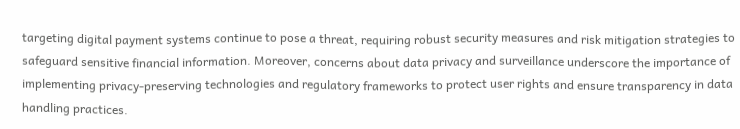targeting digital payment systems continue to pose a threat, requiring robust security measures and risk mitigation strategies to safeguard sensitive financial information. Moreover, concerns about data privacy and surveillance underscore the importance of implementing privacy-preserving technologies and regulatory frameworks to protect user rights and ensure transparency in data handling practices.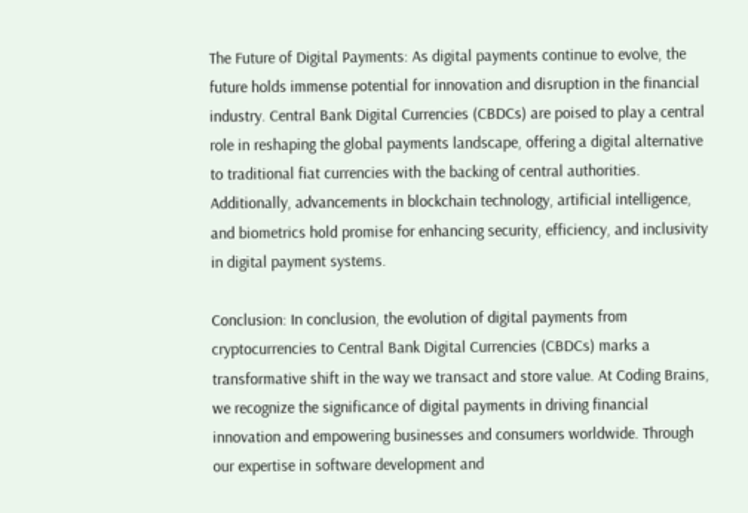The Future of Digital Payments: As digital payments continue to evolve, the future holds immense potential for innovation and disruption in the financial industry. Central Bank Digital Currencies (CBDCs) are poised to play a central role in reshaping the global payments landscape, offering a digital alternative to traditional fiat currencies with the backing of central authorities. Additionally, advancements in blockchain technology, artificial intelligence, and biometrics hold promise for enhancing security, efficiency, and inclusivity in digital payment systems.

Conclusion: In conclusion, the evolution of digital payments from cryptocurrencies to Central Bank Digital Currencies (CBDCs) marks a transformative shift in the way we transact and store value. At Coding Brains, we recognize the significance of digital payments in driving financial innovation and empowering businesses and consumers worldwide. Through our expertise in software development and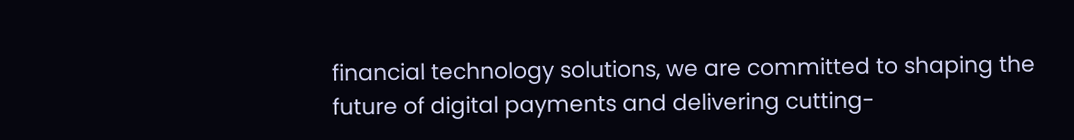financial technology solutions, we are committed to shaping the future of digital payments and delivering cutting-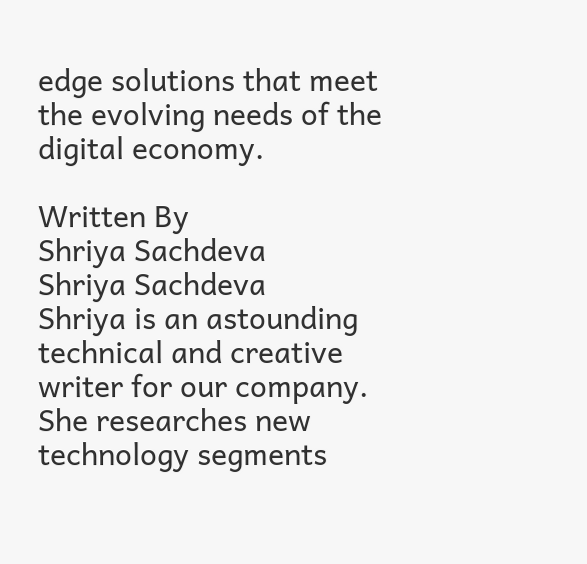edge solutions that meet the evolving needs of the digital economy.

Written By
Shriya Sachdeva
Shriya Sachdeva
Shriya is an astounding technical and creative writer for our company. She researches new technology segments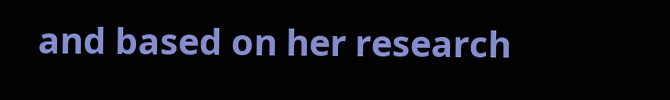and based on her research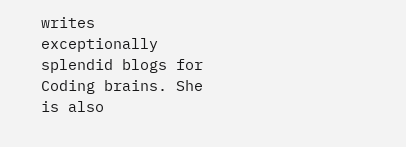writes exceptionally splendid blogs for Coding brains. She is also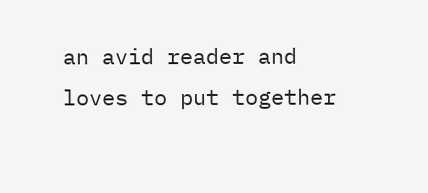an avid reader and loves to put together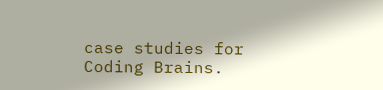case studies for Coding Brains.